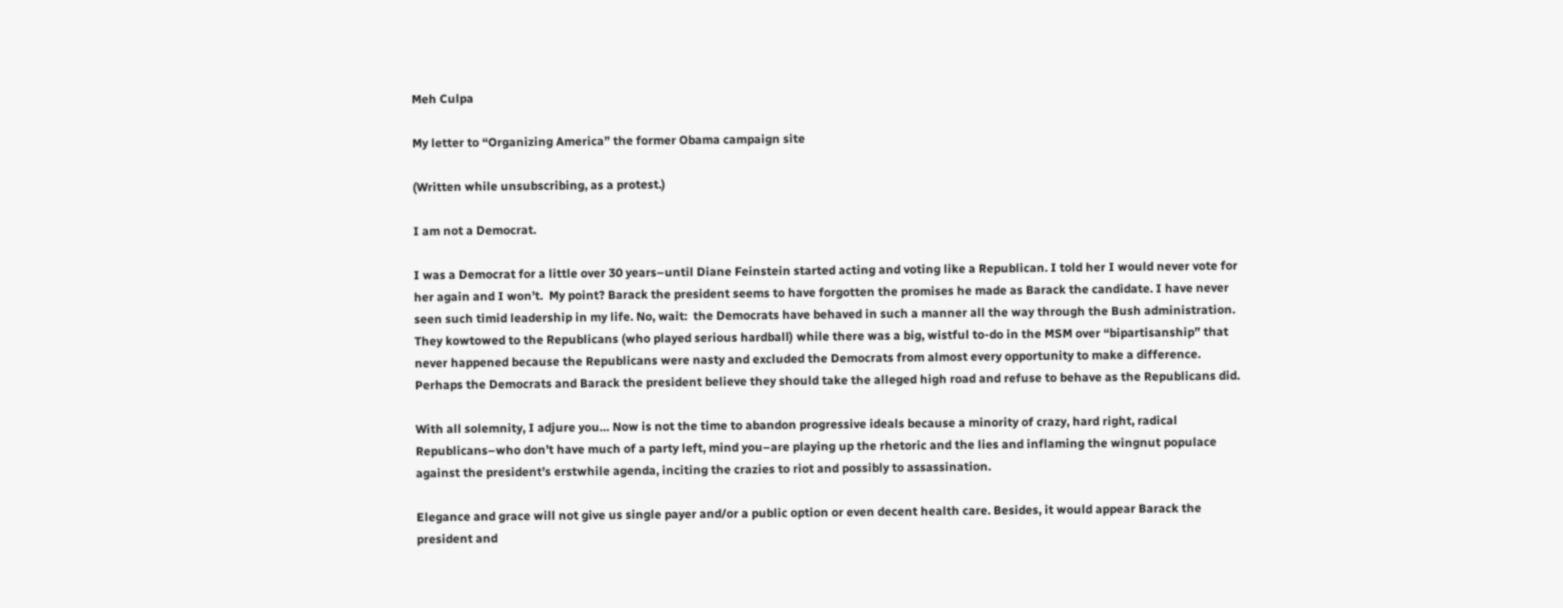Meh Culpa

My letter to “Organizing America” the former Obama campaign site

(Written while unsubscribing, as a protest.)

I am not a Democrat.

I was a Democrat for a little over 30 years–until Diane Feinstein started acting and voting like a Republican. I told her I would never vote for her again and I won’t.  My point? Barack the president seems to have forgotten the promises he made as Barack the candidate. I have never seen such timid leadership in my life. No, wait:  the Democrats have behaved in such a manner all the way through the Bush administration. They kowtowed to the Republicans (who played serious hardball) while there was a big, wistful to-do in the MSM over “bipartisanship” that never happened because the Republicans were nasty and excluded the Democrats from almost every opportunity to make a difference. Perhaps the Democrats and Barack the president believe they should take the alleged high road and refuse to behave as the Republicans did.

With all solemnity, I adjure you… Now is not the time to abandon progressive ideals because a minority of crazy, hard right, radical Republicans–who don’t have much of a party left, mind you–are playing up the rhetoric and the lies and inflaming the wingnut populace against the president’s erstwhile agenda, inciting the crazies to riot and possibly to assassination.

Elegance and grace will not give us single payer and/or a public option or even decent health care. Besides, it would appear Barack the president and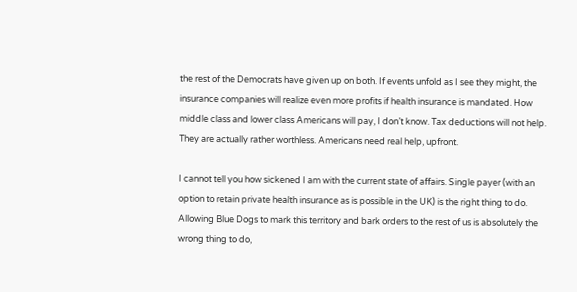the rest of the Democrats have given up on both. If events unfold as I see they might, the insurance companies will realize even more profits if health insurance is mandated. How middle class and lower class Americans will pay, I don’t know. Tax deductions will not help. They are actually rather worthless. Americans need real help, upfront.

I cannot tell you how sickened I am with the current state of affairs. Single payer (with an option to retain private health insurance as is possible in the UK) is the right thing to do. Allowing Blue Dogs to mark this territory and bark orders to the rest of us is absolutely the wrong thing to do,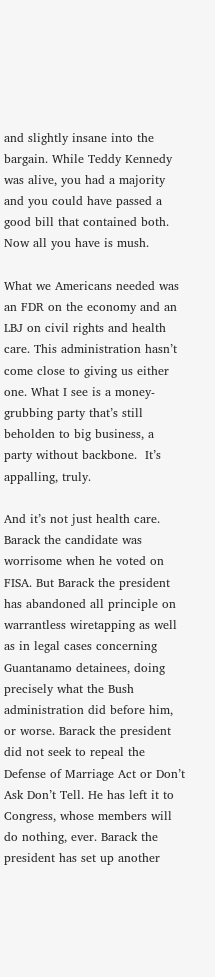and slightly insane into the bargain. While Teddy Kennedy was alive, you had a majority and you could have passed a good bill that contained both. Now all you have is mush.

What we Americans needed was an FDR on the economy and an LBJ on civil rights and health care. This administration hasn’t come close to giving us either one. What I see is a money-grubbing party that’s still beholden to big business, a party without backbone.  It’s appalling, truly.

And it’s not just health care. Barack the candidate was worrisome when he voted on FISA. But Barack the president has abandoned all principle on warrantless wiretapping as well as in legal cases concerning Guantanamo detainees, doing precisely what the Bush administration did before him, or worse. Barack the president did not seek to repeal the Defense of Marriage Act or Don’t Ask Don’t Tell. He has left it to Congress, whose members will do nothing, ever. Barack the president has set up another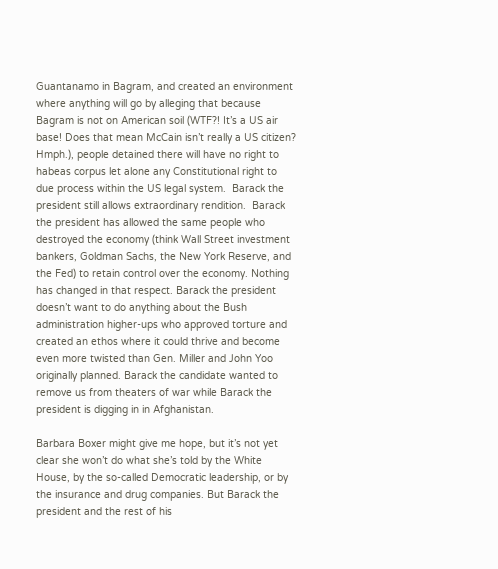Guantanamo in Bagram, and created an environment where anything will go by alleging that because Bagram is not on American soil (WTF?! It’s a US air base! Does that mean McCain isn’t really a US citizen? Hmph.), people detained there will have no right to habeas corpus let alone any Constitutional right to due process within the US legal system.  Barack the president still allows extraordinary rendition.  Barack the president has allowed the same people who destroyed the economy (think Wall Street investment bankers, Goldman Sachs, the New York Reserve, and the Fed) to retain control over the economy. Nothing has changed in that respect. Barack the president doesn’t want to do anything about the Bush administration higher-ups who approved torture and created an ethos where it could thrive and become even more twisted than Gen. Miller and John Yoo originally planned. Barack the candidate wanted to remove us from theaters of war while Barack the president is digging in in Afghanistan.

Barbara Boxer might give me hope, but it’s not yet clear she won’t do what she’s told by the White House, by the so-called Democratic leadership, or by the insurance and drug companies. But Barack the president and the rest of his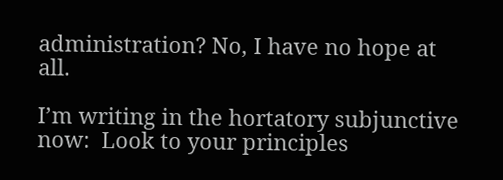administration? No, I have no hope at all.

I’m writing in the hortatory subjunctive now:  Look to your principles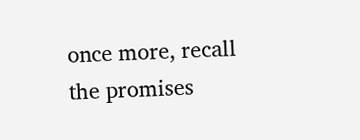once more, recall the promises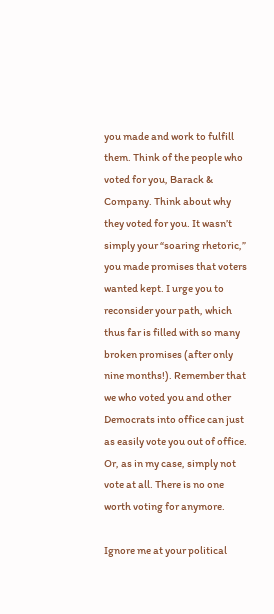you made and work to fulfill them. Think of the people who voted for you, Barack & Company. Think about why they voted for you. It wasn’t simply your “soaring rhetoric,” you made promises that voters wanted kept. I urge you to reconsider your path, which thus far is filled with so many broken promises (after only nine months!). Remember that we who voted you and other Democrats into office can just as easily vote you out of office. Or, as in my case, simply not vote at all. There is no one worth voting for anymore.

Ignore me at your political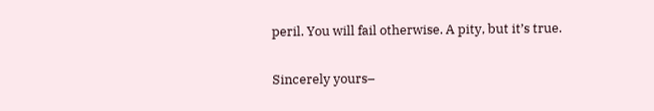peril. You will fail otherwise. A pity, but it’s true.

Sincerely yours–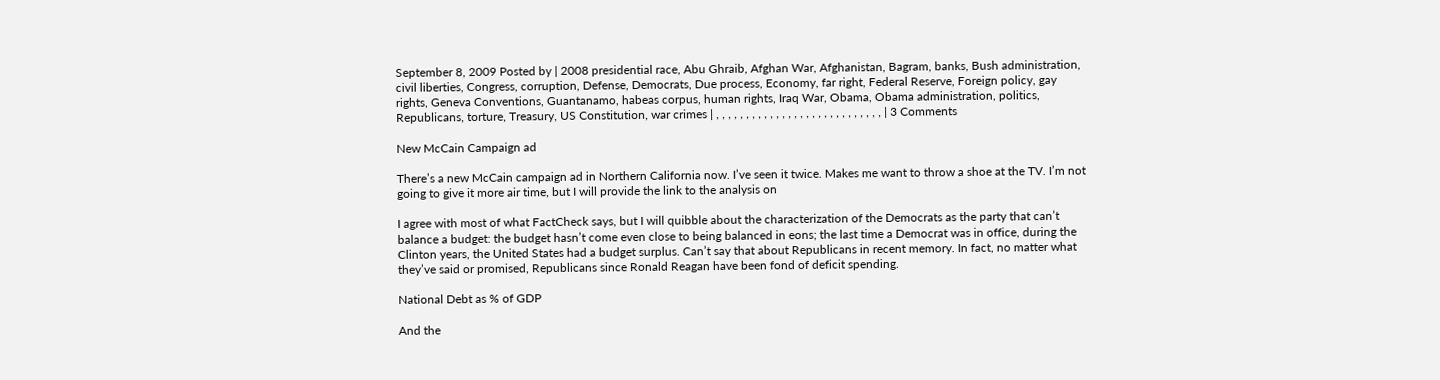September 8, 2009 Posted by | 2008 presidential race, Abu Ghraib, Afghan War, Afghanistan, Bagram, banks, Bush administration, civil liberties, Congress, corruption, Defense, Democrats, Due process, Economy, far right, Federal Reserve, Foreign policy, gay rights, Geneva Conventions, Guantanamo, habeas corpus, human rights, Iraq War, Obama, Obama administration, politics, Republicans, torture, Treasury, US Constitution, war crimes | , , , , , , , , , , , , , , , , , , , , , , , , , , , , | 3 Comments

New McCain Campaign ad

There’s a new McCain campaign ad in Northern California now. I’ve seen it twice. Makes me want to throw a shoe at the TV. I’m not going to give it more air time, but I will provide the link to the analysis on

I agree with most of what FactCheck says, but I will quibble about the characterization of the Democrats as the party that can’t balance a budget: the budget hasn’t come even close to being balanced in eons; the last time a Democrat was in office, during the Clinton years, the United States had a budget surplus. Can’t say that about Republicans in recent memory. In fact, no matter what they’ve said or promised, Republicans since Ronald Reagan have been fond of deficit spending.

National Debt as % of GDP

And the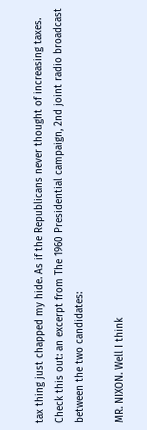tax thing just chapped my hide. As if the Republicans never thought of increasing taxes. Check this out: an excerpt from The 1960 Presidential campaign, 2nd joint radio broadcast between the two candidates:

MR. NIXON. Well I think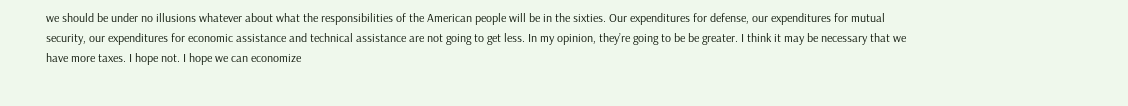we should be under no illusions whatever about what the responsibilities of the American people will be in the sixties. Our expenditures for defense, our expenditures for mutual security, our expenditures for economic assistance and technical assistance are not going to get less. In my opinion, they’re going to be be greater. I think it may be necessary that we have more taxes. I hope not. I hope we can economize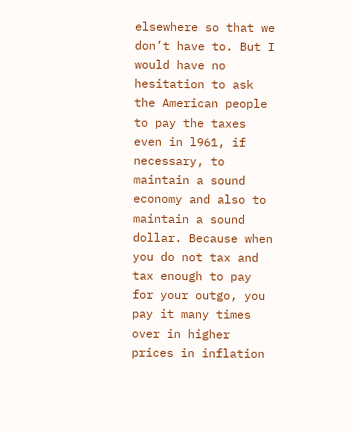elsewhere so that we don’t have to. But I would have no hesitation to ask the American people to pay the taxes even in l961, if necessary, to maintain a sound economy and also to maintain a sound dollar. Because when you do not tax and tax enough to pay for your outgo, you pay it many times over in higher prices in inflation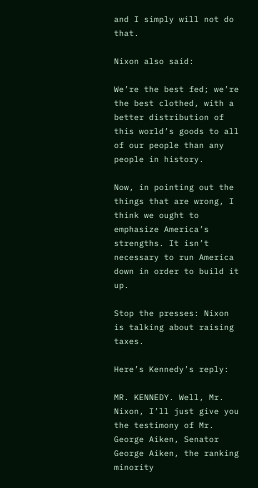and I simply will not do that.

Nixon also said:

We’re the best fed; we’re the best clothed, with a better distribution of this world’s goods to all of our people than any people in history.

Now, in pointing out the things that are wrong, I think we ought to emphasize America’s strengths. It isn’t necessary to run America down in order to build it up.

Stop the presses: Nixon is talking about raising taxes.

Here’s Kennedy’s reply:

MR. KENNEDY. Well, Mr. Nixon, I’ll just give you the testimony of Mr. George Aiken, Senator George Aiken, the ranking minority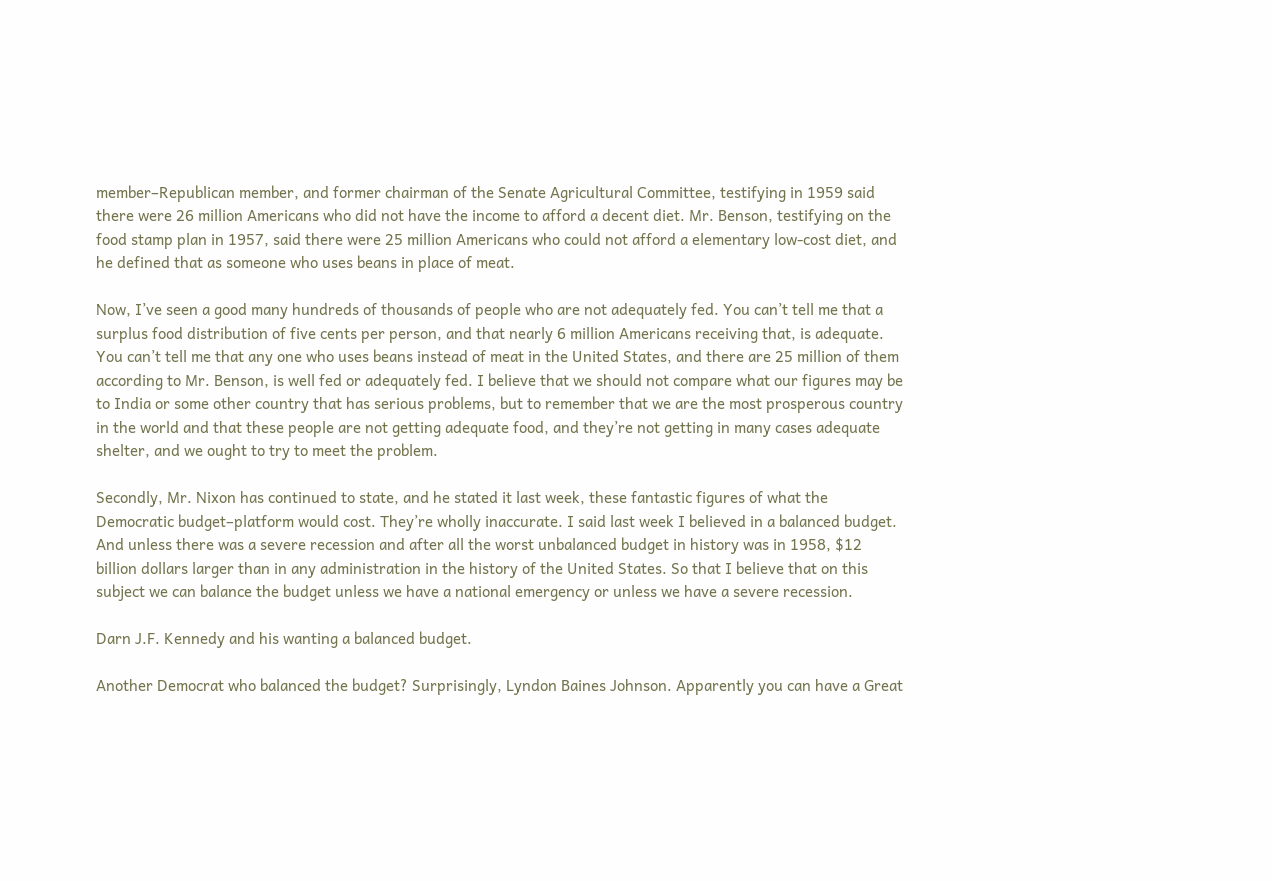member–Republican member, and former chairman of the Senate Agricultural Committee, testifying in 1959 said there were 26 million Americans who did not have the income to afford a decent diet. Mr. Benson, testifying on the food stamp plan in 1957, said there were 25 million Americans who could not afford a elementary low-cost diet, and he defined that as someone who uses beans in place of meat.

Now, I’ve seen a good many hundreds of thousands of people who are not adequately fed. You can’t tell me that a surplus food distribution of five cents per person, and that nearly 6 million Americans receiving that, is adequate. You can’t tell me that any one who uses beans instead of meat in the United States, and there are 25 million of them according to Mr. Benson, is well fed or adequately fed. I believe that we should not compare what our figures may be to India or some other country that has serious problems, but to remember that we are the most prosperous country in the world and that these people are not getting adequate food, and they’re not getting in many cases adequate shelter, and we ought to try to meet the problem.

Secondly, Mr. Nixon has continued to state, and he stated it last week, these fantastic figures of what the Democratic budget–platform would cost. They’re wholly inaccurate. I said last week I believed in a balanced budget. And unless there was a severe recession and after all the worst unbalanced budget in history was in 1958, $12 billion dollars larger than in any administration in the history of the United States. So that I believe that on this subject we can balance the budget unless we have a national emergency or unless we have a severe recession.

Darn J.F. Kennedy and his wanting a balanced budget.

Another Democrat who balanced the budget? Surprisingly, Lyndon Baines Johnson. Apparently you can have a Great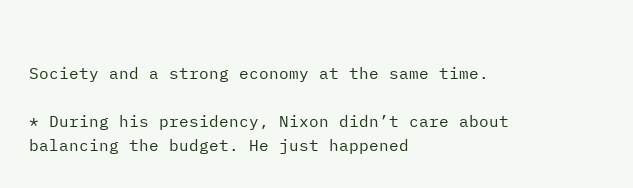Society and a strong economy at the same time.

* During his presidency, Nixon didn’t care about balancing the budget. He just happened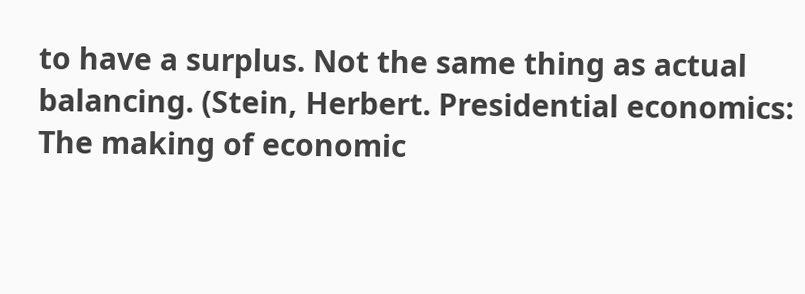to have a surplus. Not the same thing as actual balancing. (Stein, Herbert. Presidential economics: The making of economic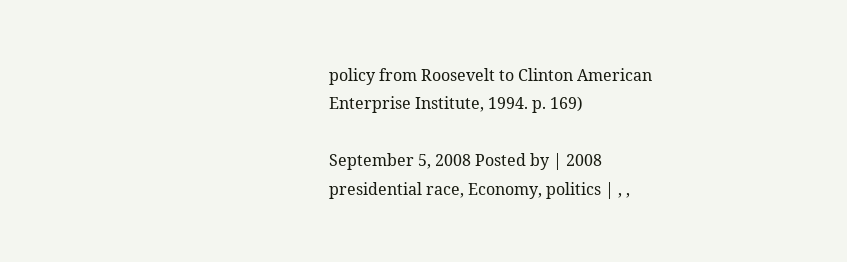policy from Roosevelt to Clinton American Enterprise Institute, 1994. p. 169)

September 5, 2008 Posted by | 2008 presidential race, Economy, politics | , ,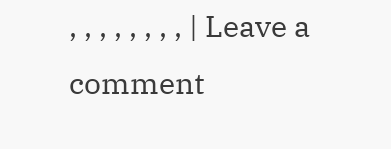, , , , , , , , | Leave a comment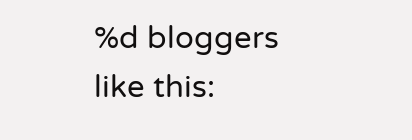%d bloggers like this: